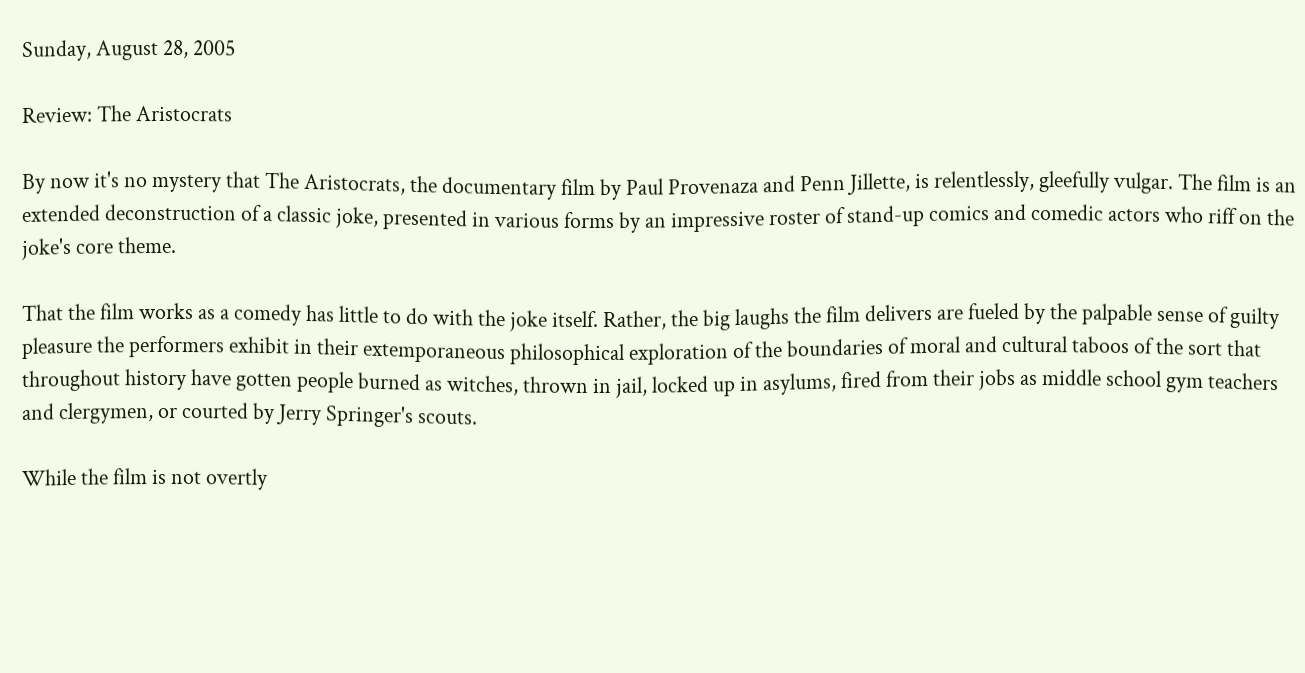Sunday, August 28, 2005

Review: The Aristocrats

By now it's no mystery that The Aristocrats, the documentary film by Paul Provenaza and Penn Jillette, is relentlessly, gleefully vulgar. The film is an extended deconstruction of a classic joke, presented in various forms by an impressive roster of stand-up comics and comedic actors who riff on the joke's core theme.

That the film works as a comedy has little to do with the joke itself. Rather, the big laughs the film delivers are fueled by the palpable sense of guilty pleasure the performers exhibit in their extemporaneous philosophical exploration of the boundaries of moral and cultural taboos of the sort that throughout history have gotten people burned as witches, thrown in jail, locked up in asylums, fired from their jobs as middle school gym teachers and clergymen, or courted by Jerry Springer's scouts.

While the film is not overtly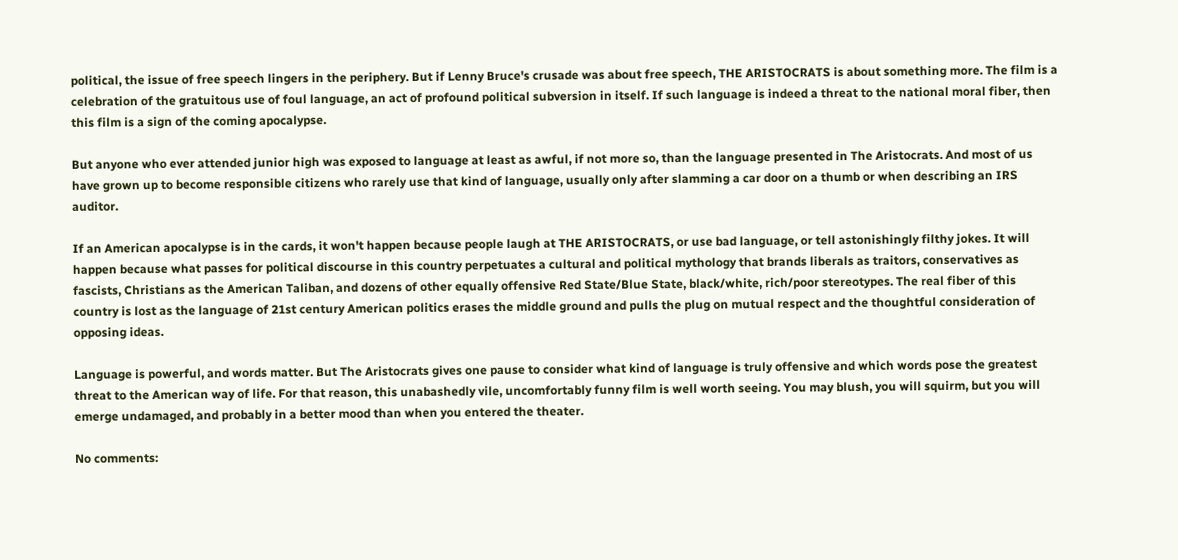political, the issue of free speech lingers in the periphery. But if Lenny Bruce's crusade was about free speech, THE ARISTOCRATS is about something more. The film is a celebration of the gratuitous use of foul language, an act of profound political subversion in itself. If such language is indeed a threat to the national moral fiber, then this film is a sign of the coming apocalypse.

But anyone who ever attended junior high was exposed to language at least as awful, if not more so, than the language presented in The Aristocrats. And most of us have grown up to become responsible citizens who rarely use that kind of language, usually only after slamming a car door on a thumb or when describing an IRS auditor.

If an American apocalypse is in the cards, it won't happen because people laugh at THE ARISTOCRATS, or use bad language, or tell astonishingly filthy jokes. It will happen because what passes for political discourse in this country perpetuates a cultural and political mythology that brands liberals as traitors, conservatives as fascists, Christians as the American Taliban, and dozens of other equally offensive Red State/Blue State, black/white, rich/poor stereotypes. The real fiber of this country is lost as the language of 21st century American politics erases the middle ground and pulls the plug on mutual respect and the thoughtful consideration of opposing ideas.

Language is powerful, and words matter. But The Aristocrats gives one pause to consider what kind of language is truly offensive and which words pose the greatest threat to the American way of life. For that reason, this unabashedly vile, uncomfortably funny film is well worth seeing. You may blush, you will squirm, but you will emerge undamaged, and probably in a better mood than when you entered the theater.

No comments: